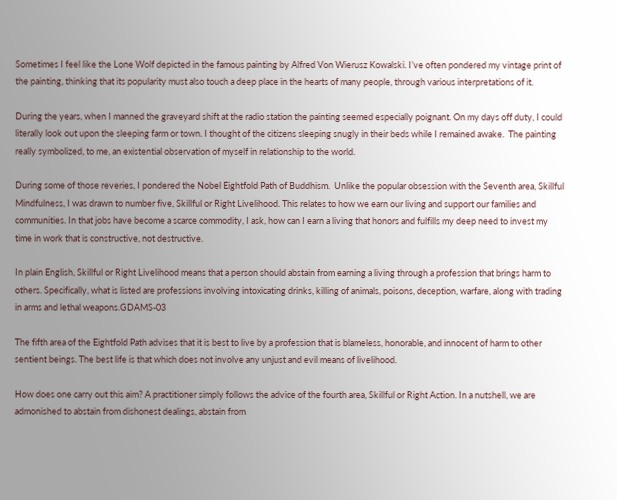Sometimes I feel like the Lone Wolf depicted in the famous painting by Alfred Von Wierusz Kowalski. I’ve often pondered my vintage print of the painting, thinking that its popularity must also touch a deep place in the hearts of many people, through various interpretations of it.

During the years, when I manned the graveyard shift at the radio station the painting seemed especially poignant. On my days off duty, I could literally look out upon the sleeping farm or town. I thought of the citizens sleeping snugly in their beds while I remained awake.  The painting really symbolized, to me, an existential observation of myself in relationship to the world.

During some of those reveries, I pondered the Nobel Eightfold Path of Buddhism.  Unlike the popular obsession with the Seventh area, Skillful Mindfulness, I was drawn to number five, Skillful or Right Livelihood. This relates to how we earn our living and support our families and communities. In that jobs have become a scarce commodity, I ask, how can I earn a living that honors and fulfills my deep need to invest my time in work that is constructive, not destructive.

In plain English, Skillful or Right Livelihood means that a person should abstain from earning a living through a profession that brings harm to others. Specifically, what is listed are professions involving intoxicating drinks, killing of animals, poisons, deception, warfare, along with trading in arms and lethal weapons.GDAMS-03

The fifth area of the Eightfold Path advises that it is best to live by a profession that is blameless, honorable, and innocent of harm to other sentient beings. The best life is that which does not involve any unjust and evil means of livelihood.

How does one carry out this aim? A practitioner simply follows the advice of the fourth area, Skillful or Right Action. In a nutshell, we are admonished to abstain from dishonest dealings, abstain from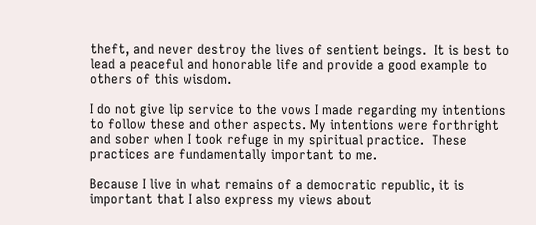theft, and never destroy the lives of sentient beings.  It is best to lead a peaceful and honorable life and provide a good example to others of this wisdom.

I do not give lip service to the vows I made regarding my intentions to follow these and other aspects. My intentions were forthright and sober when I took refuge in my spiritual practice.  These practices are fundamentally important to me.

Because I live in what remains of a democratic republic, it is important that I also express my views about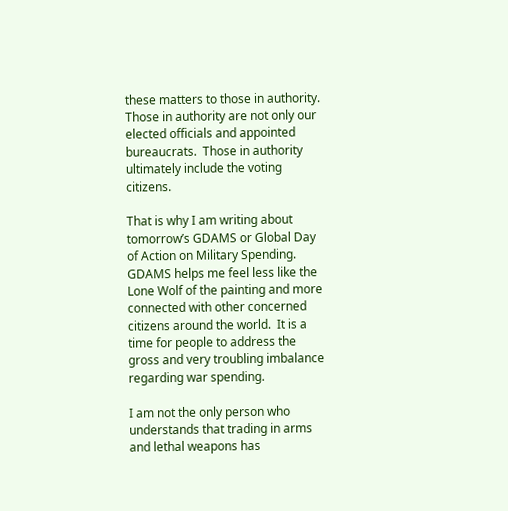these matters to those in authority.  Those in authority are not only our elected officials and appointed bureaucrats.  Those in authority ultimately include the voting citizens.

That is why I am writing about tomorrow’s GDAMS or Global Day of Action on Military Spending.  GDAMS helps me feel less like the Lone Wolf of the painting and more connected with other concerned citizens around the world.  It is a time for people to address the gross and very troubling imbalance regarding war spending.

I am not the only person who understands that trading in arms and lethal weapons has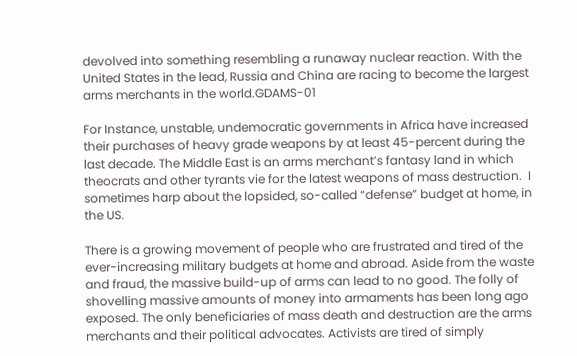devolved into something resembling a runaway nuclear reaction. With the United States in the lead, Russia and China are racing to become the largest arms merchants in the world.GDAMS-01

For Instance, unstable, undemocratic governments in Africa have increased their purchases of heavy grade weapons by at least 45-percent during the last decade. The Middle East is an arms merchant’s fantasy land in which theocrats and other tyrants vie for the latest weapons of mass destruction.  I sometimes harp about the lopsided, so-called “defense” budget at home, in the US.

There is a growing movement of people who are frustrated and tired of the ever-increasing military budgets at home and abroad. Aside from the waste and fraud, the massive build-up of arms can lead to no good. The folly of shovelling massive amounts of money into armaments has been long ago exposed. The only beneficiaries of mass death and destruction are the arms merchants and their political advocates. Activists are tired of simply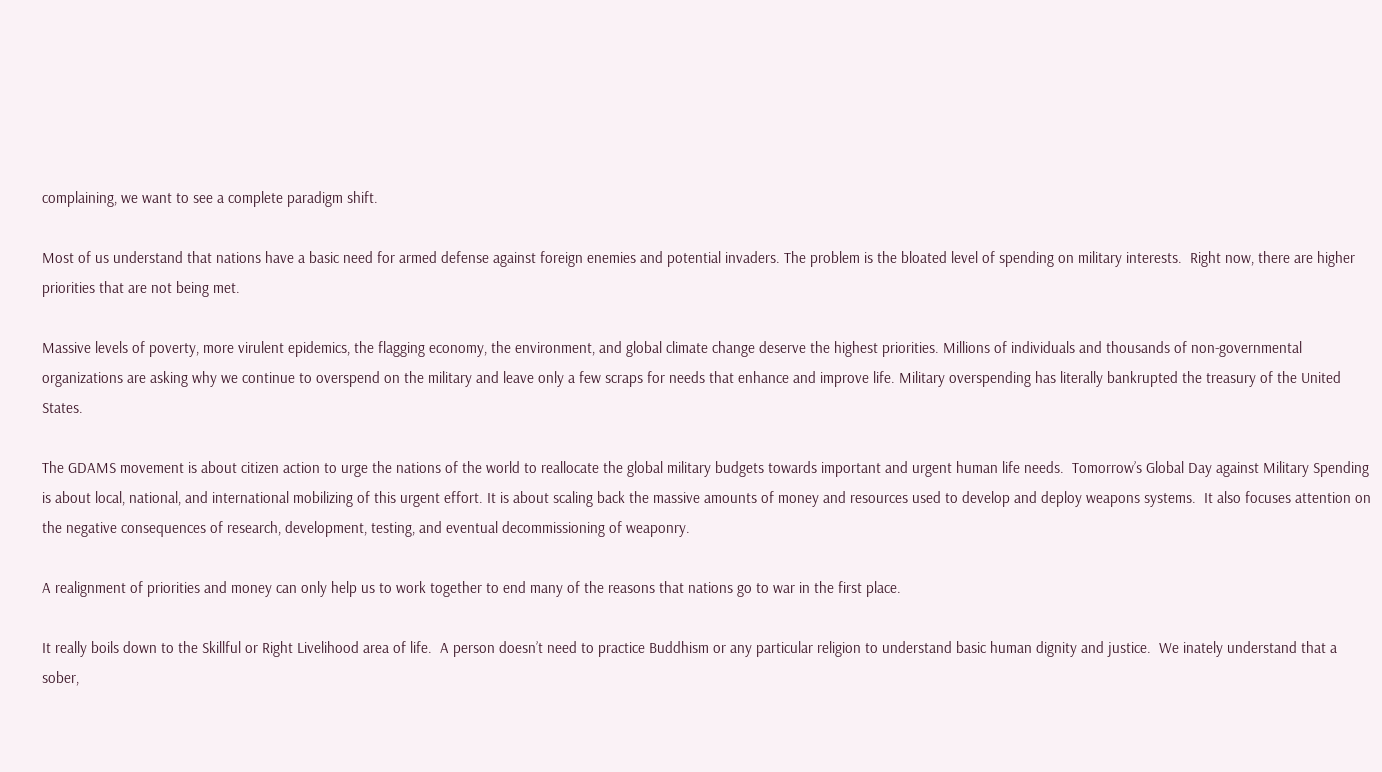complaining, we want to see a complete paradigm shift.

Most of us understand that nations have a basic need for armed defense against foreign enemies and potential invaders. The problem is the bloated level of spending on military interests.  Right now, there are higher priorities that are not being met.

Massive levels of poverty, more virulent epidemics, the flagging economy, the environment, and global climate change deserve the highest priorities. Millions of individuals and thousands of non-governmental organizations are asking why we continue to overspend on the military and leave only a few scraps for needs that enhance and improve life. Military overspending has literally bankrupted the treasury of the United States.

The GDAMS movement is about citizen action to urge the nations of the world to reallocate the global military budgets towards important and urgent human life needs.  Tomorrow’s Global Day against Military Spending is about local, national, and international mobilizing of this urgent effort. It is about scaling back the massive amounts of money and resources used to develop and deploy weapons systems.  It also focuses attention on the negative consequences of research, development, testing, and eventual decommissioning of weaponry.

A realignment of priorities and money can only help us to work together to end many of the reasons that nations go to war in the first place.

It really boils down to the Skillful or Right Livelihood area of life.  A person doesn’t need to practice Buddhism or any particular religion to understand basic human dignity and justice.  We inately understand that a sober,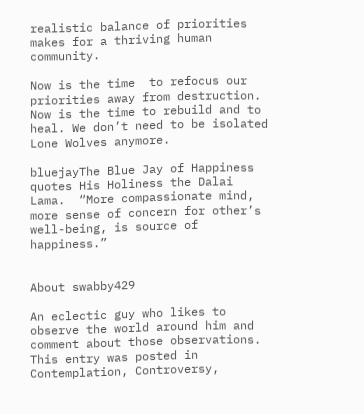realistic balance of priorities makes for a thriving human community.

Now is the time  to refocus our priorities away from destruction.  Now is the time to rebuild and to heal. We don’t need to be isolated Lone Wolves anymore.

bluejayThe Blue Jay of Happiness quotes His Holiness the Dalai Lama.  “More compassionate mind, more sense of concern for other’s well-being, is source of happiness.”


About swabby429

An eclectic guy who likes to observe the world around him and comment about those observations.
This entry was posted in Contemplation, Controversy,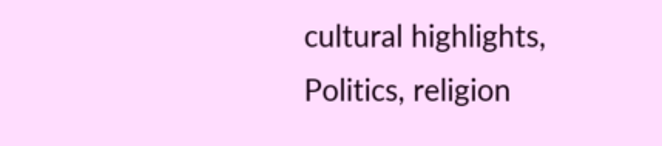cultural highlights, Politics, religion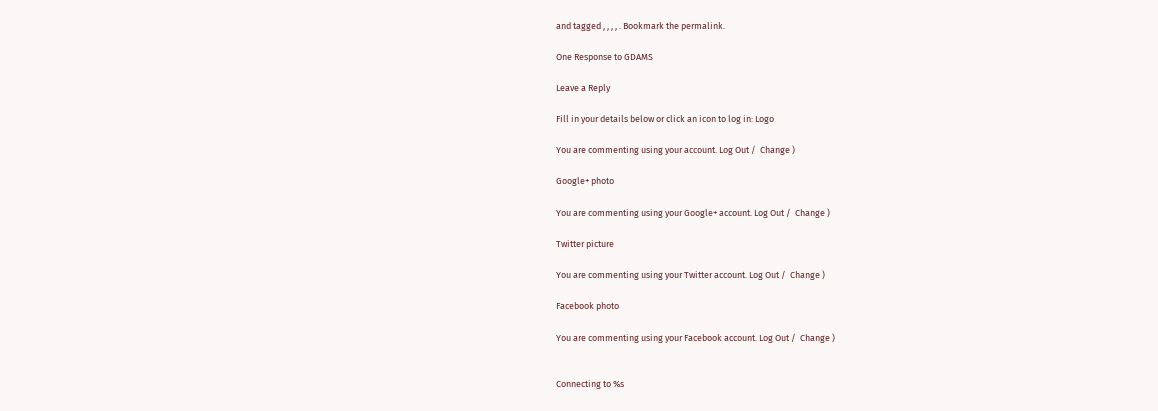and tagged , , , , . Bookmark the permalink.

One Response to GDAMS

Leave a Reply

Fill in your details below or click an icon to log in: Logo

You are commenting using your account. Log Out /  Change )

Google+ photo

You are commenting using your Google+ account. Log Out /  Change )

Twitter picture

You are commenting using your Twitter account. Log Out /  Change )

Facebook photo

You are commenting using your Facebook account. Log Out /  Change )


Connecting to %s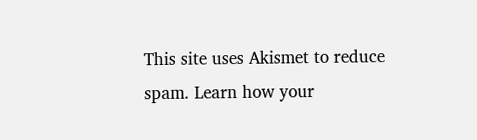This site uses Akismet to reduce spam. Learn how your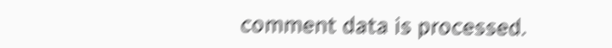comment data is processed.